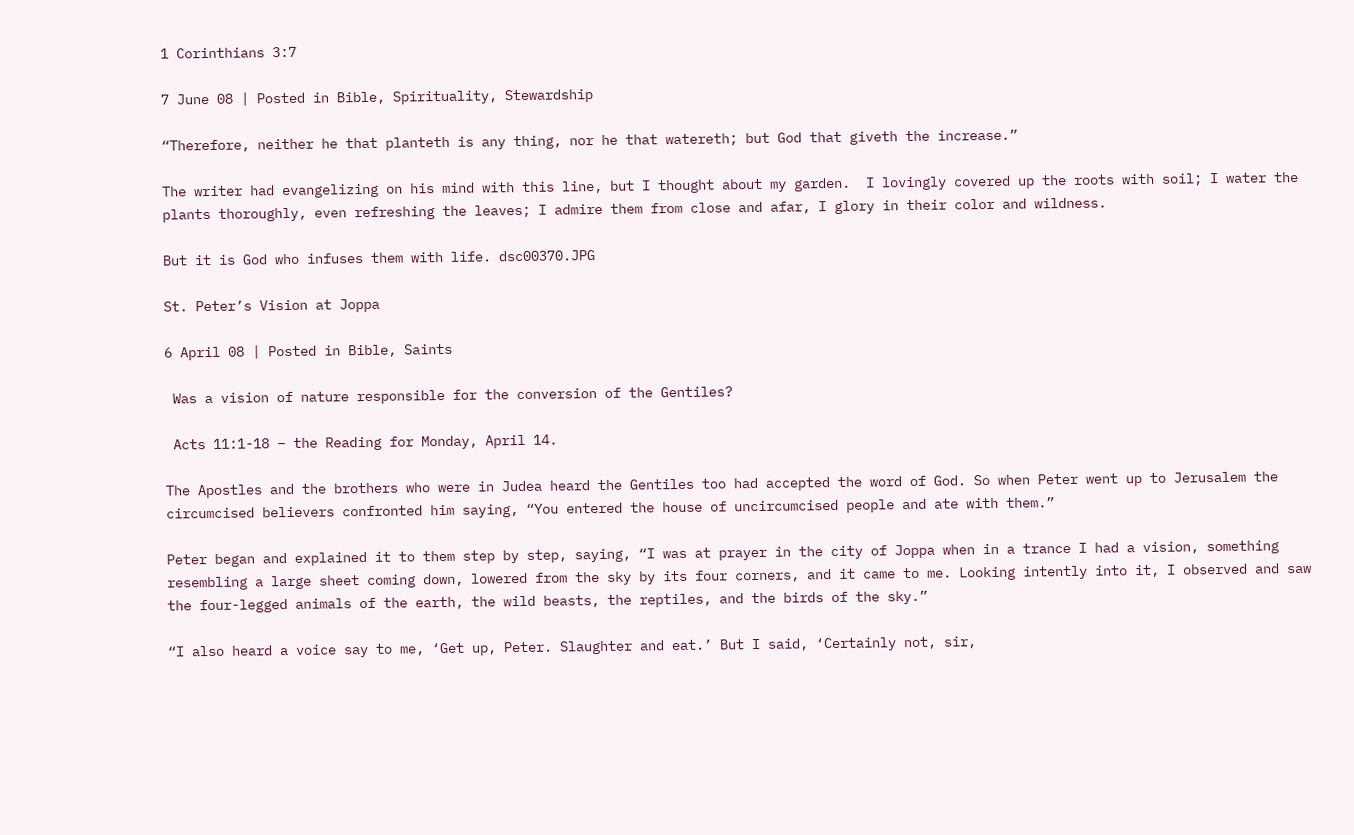1 Corinthians 3:7

7 June 08 | Posted in Bible, Spirituality, Stewardship

“Therefore, neither he that planteth is any thing, nor he that watereth; but God that giveth the increase.”

The writer had evangelizing on his mind with this line, but I thought about my garden.  I lovingly covered up the roots with soil; I water the plants thoroughly, even refreshing the leaves; I admire them from close and afar, I glory in their color and wildness.

But it is God who infuses them with life. dsc00370.JPG

St. Peter’s Vision at Joppa

6 April 08 | Posted in Bible, Saints

 Was a vision of nature responsible for the conversion of the Gentiles?

 Acts 11:1-18 – the Reading for Monday, April 14.

The Apostles and the brothers who were in Judea heard the Gentiles too had accepted the word of God. So when Peter went up to Jerusalem the circumcised believers confronted him saying, “You entered the house of uncircumcised people and ate with them.”

Peter began and explained it to them step by step, saying, “I was at prayer in the city of Joppa when in a trance I had a vision, something resembling a large sheet coming down, lowered from the sky by its four corners, and it came to me. Looking intently into it, I observed and saw the four-legged animals of the earth, the wild beasts, the reptiles, and the birds of the sky.”

“I also heard a voice say to me, ‘Get up, Peter. Slaughter and eat.’ But I said, ‘Certainly not, sir,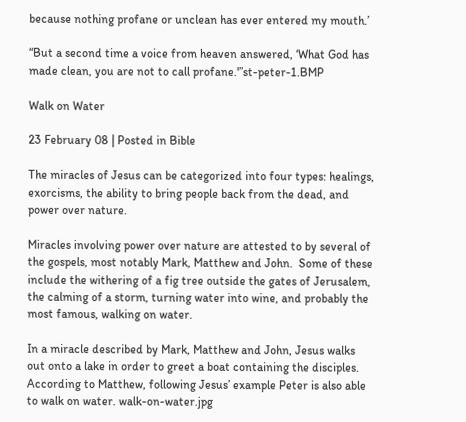because nothing profane or unclean has ever entered my mouth.’

“But a second time a voice from heaven answered, ‘What God has made clean, you are not to call profane.'”st-peter-1.BMP

Walk on Water

23 February 08 | Posted in Bible

The miracles of Jesus can be categorized into four types: healings, exorcisms, the ability to bring people back from the dead, and power over nature.

Miracles involving power over nature are attested to by several of the gospels, most notably Mark, Matthew and John.  Some of these include the withering of a fig tree outside the gates of Jerusalem, the calming of a storm, turning water into wine, and probably the most famous, walking on water.

In a miracle described by Mark, Matthew and John, Jesus walks out onto a lake in order to greet a boat containing the disciples. According to Matthew, following Jesus’ example Peter is also able to walk on water. walk-on-water.jpg